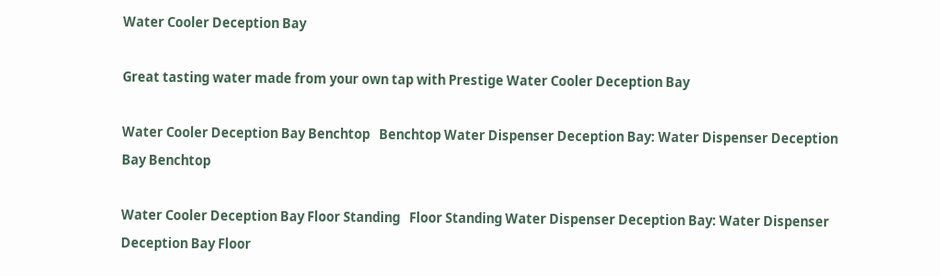Water Cooler Deception Bay

Great tasting water made from your own tap with Prestige Water Cooler Deception Bay

Water Cooler Deception Bay Benchtop   Benchtop Water Dispenser Deception Bay: Water Dispenser Deception Bay Benchtop

Water Cooler Deception Bay Floor Standing   Floor Standing Water Dispenser Deception Bay: Water Dispenser Deception Bay Floor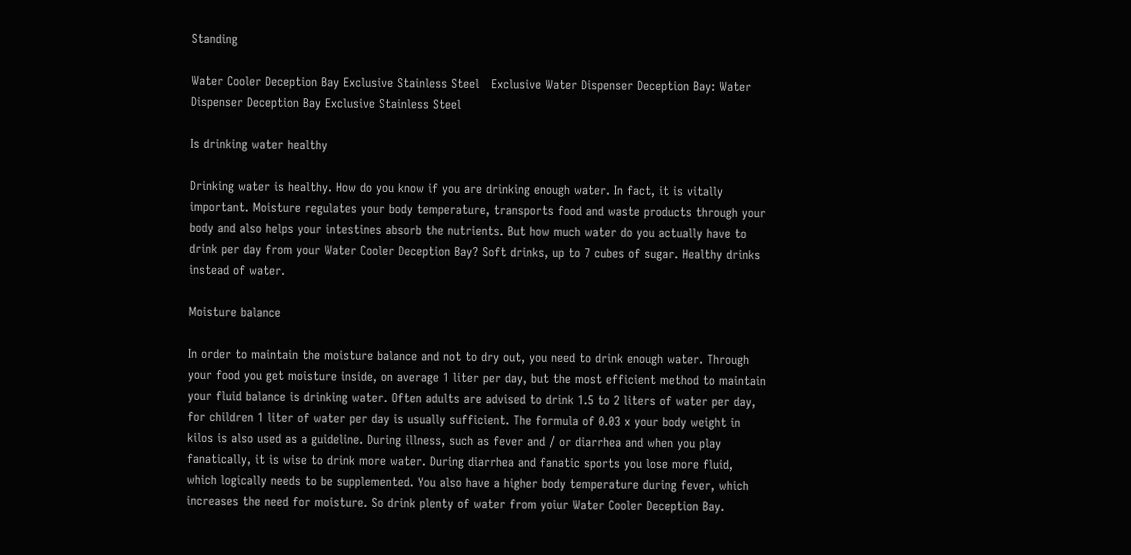Standing

Water Cooler Deception Bay Exclusive Stainless Steel   Exclusive Water Dispenser Deception Bay: Water Dispenser Deception Bay Exclusive Stainless Steel

Is drinking water healthy

Drinking water is healthy. How do you know if you are drinking enough water. In fact, it is vitally important. Moisture regulates your body temperature, transports food and waste products through your body and also helps your intestines absorb the nutrients. But how much water do you actually have to drink per day from your Water Cooler Deception Bay? Soft drinks, up to 7 cubes of sugar. Healthy drinks instead of water.

Moisture balance

In order to maintain the moisture balance and not to dry out, you need to drink enough water. Through your food you get moisture inside, on average 1 liter per day, but the most efficient method to maintain your fluid balance is drinking water. Often adults are advised to drink 1.5 to 2 liters of water per day, for children 1 liter of water per day is usually sufficient. The formula of 0.03 x your body weight in kilos is also used as a guideline. During illness, such as fever and / or diarrhea and when you play fanatically, it is wise to drink more water. During diarrhea and fanatic sports you lose more fluid, which logically needs to be supplemented. You also have a higher body temperature during fever, which increases the need for moisture. So drink plenty of water from yoiur Water Cooler Deception Bay.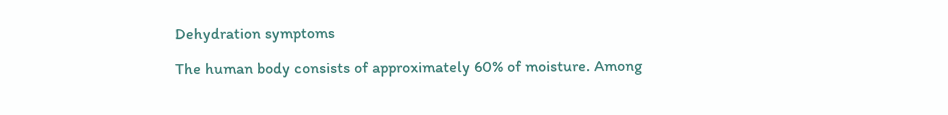Dehydration symptoms

The human body consists of approximately 60% of moisture. Among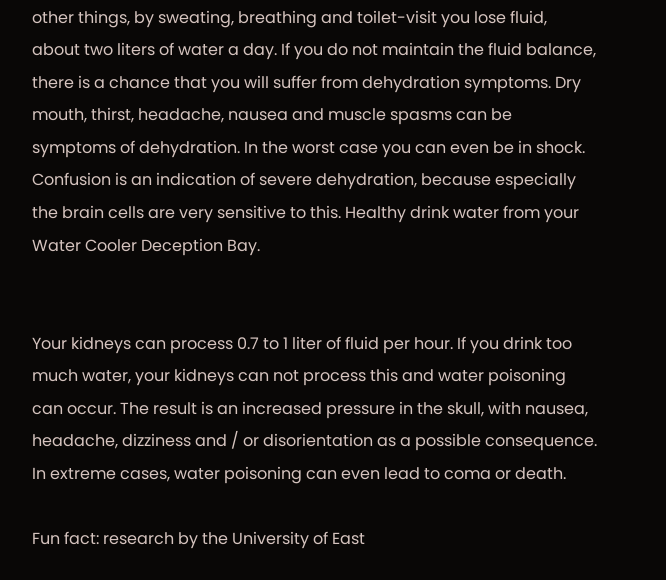other things, by sweating, breathing and toilet-visit you lose fluid, about two liters of water a day. If you do not maintain the fluid balance, there is a chance that you will suffer from dehydration symptoms. Dry mouth, thirst, headache, nausea and muscle spasms can be symptoms of dehydration. In the worst case you can even be in shock. Confusion is an indication of severe dehydration, because especially the brain cells are very sensitive to this. Healthy drink water from your Water Cooler Deception Bay.


Your kidneys can process 0.7 to 1 liter of fluid per hour. If you drink too much water, your kidneys can not process this and water poisoning can occur. The result is an increased pressure in the skull, with nausea, headache, dizziness and / or disorientation as a possible consequence. In extreme cases, water poisoning can even lead to coma or death.

Fun fact: research by the University of East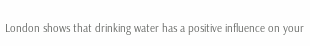London shows that drinking water has a positive influence on your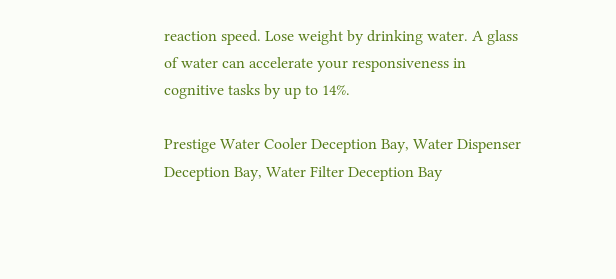reaction speed. Lose weight by drinking water. A glass of water can accelerate your responsiveness in cognitive tasks by up to 14%.

Prestige Water Cooler Deception Bay, Water Dispenser Deception Bay, Water Filter Deception Bay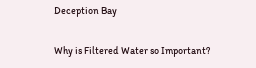Deception Bay

Why is Filtered Water so Important?